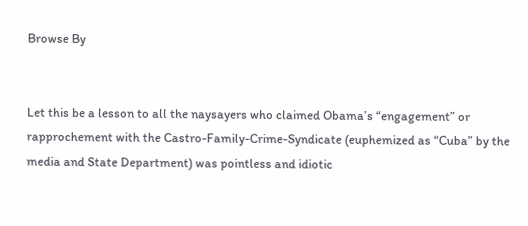Browse By


Let this be a lesson to all the naysayers who claimed Obama’s “engagement” or rapprochement with the Castro-Family-Crime-Syndicate (euphemized as “Cuba” by the media and State Department) was pointless and idiotic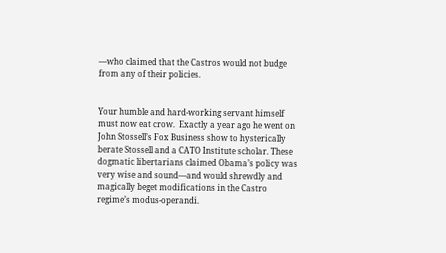—who claimed that the Castros would not budge from any of their policies.


Your humble and hard-working servant himself must now eat crow.  Exactly a year ago he went on John Stossell’s Fox Business show to hysterically berate Stossell and a CATO Institute scholar. These dogmatic libertarians claimed Obama’s policy was very wise and sound—and would shrewdly and magically beget modifications in the Castro regime’s modus-operandi.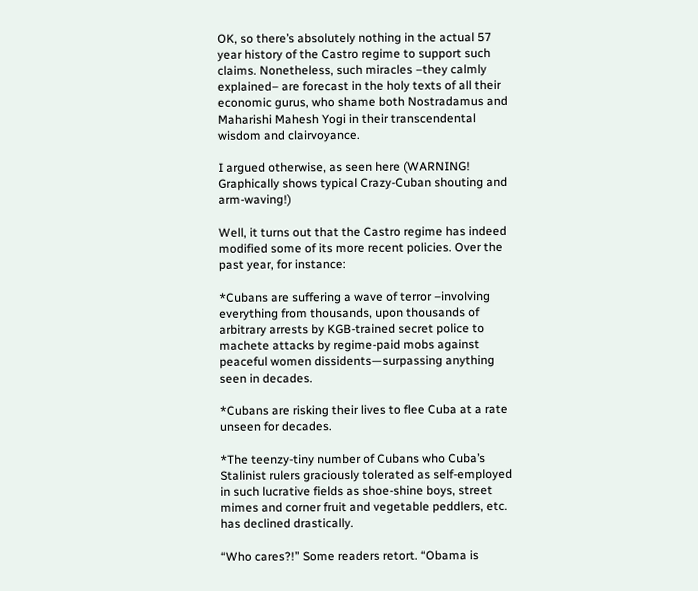OK, so there’s absolutely nothing in the actual 57 year history of the Castro regime to support such claims. Nonetheless, such miracles –they calmly explained– are forecast in the holy texts of all their economic gurus, who shame both Nostradamus and Maharishi Mahesh Yogi in their transcendental wisdom and clairvoyance.

I argued otherwise, as seen here (WARNING! Graphically shows typical Crazy-Cuban shouting and arm-waving!)

Well, it turns out that the Castro regime has indeed modified some of its more recent policies. Over the past year, for instance:

*Cubans are suffering a wave of terror –involving everything from thousands, upon thousands of arbitrary arrests by KGB-trained secret police to machete attacks by regime-paid mobs against peaceful women dissidents—surpassing anything seen in decades.

*Cubans are risking their lives to flee Cuba at a rate unseen for decades.

*The teenzy-tiny number of Cubans who Cuba’s Stalinist rulers graciously tolerated as self-employed in such lucrative fields as shoe-shine boys, street mimes and corner fruit and vegetable peddlers, etc. has declined drastically.

“Who cares?!” Some readers retort. “Obama is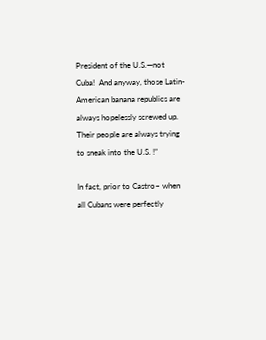President of the U.S.—not Cuba!  And anyway, those Latin-American banana republics are always hopelessly screwed up. Their people are always trying to sneak into the U.S. !”

In fact, prior to Castro– when all Cubans were perfectly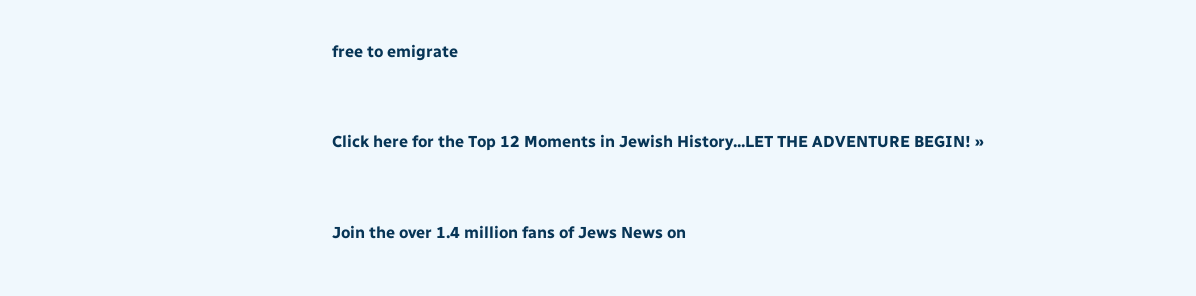free to emigrate


Click here for the Top 12 Moments in Jewish History...LET THE ADVENTURE BEGIN! »


Join the over 1.4 million fans of Jews News on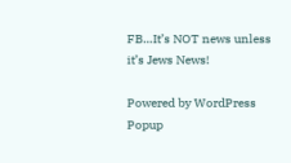FB…It’s NOT news unless it’s Jews News!

Powered by WordPress Popup